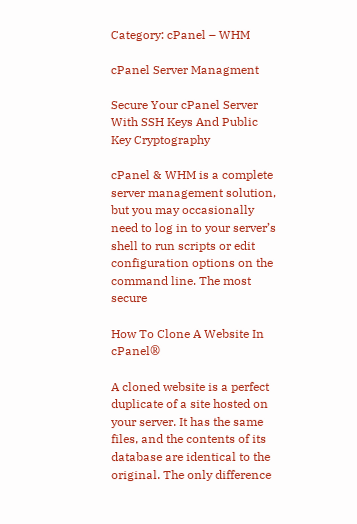Category: cPanel – WHM

cPanel Server Managment

Secure Your cPanel Server With SSH Keys And Public Key Cryptography

cPanel & WHM is a complete server management solution, but you may occasionally need to log in to your server’s shell to run scripts or edit configuration options on the command line. The most secure

How To Clone A Website In cPanel®

A cloned website is a perfect duplicate of a site hosted on your server. It has the same files, and the contents of its database are identical to the original. The only difference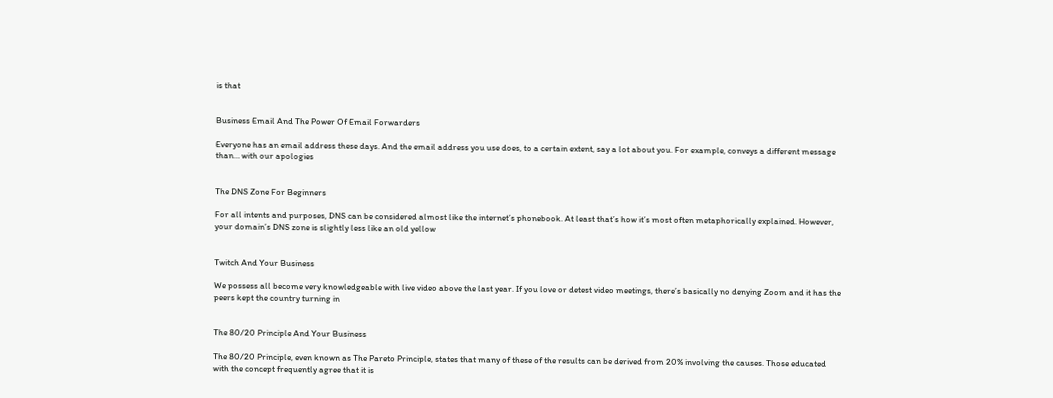is that


Business Email And The Power Of Email Forwarders

Everyone has an email address these days. And the email address you use does, to a certain extent, say a lot about you. For example, conveys a different message than… with our apologies


The DNS Zone For Beginners

For all intents and purposes, DNS can be considered almost like the internet’s phonebook. At least that’s how it’s most often metaphorically explained. However, your domain’s DNS zone is slightly less like an old yellow


Twitch And Your Business

We possess all become very knowledgeable with live video above the last year. If you love or detest video meetings, there’s basically no denying Zoom and it has the peers kept the country turning in


The 80/20 Principle And Your Business

The 80/20 Principle, even known as The Pareto Principle, states that many of these of the results can be derived from 20% involving the causes. Those educated with the concept frequently agree that it is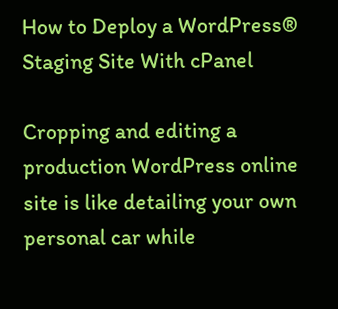How to Deploy a WordPress® Staging Site With cPanel

Cropping and editing a production WordPress online site is like detailing your own personal car while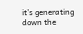it’s generating down the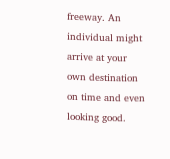freeway. An individual might arrive at your own destination on time and even looking good.